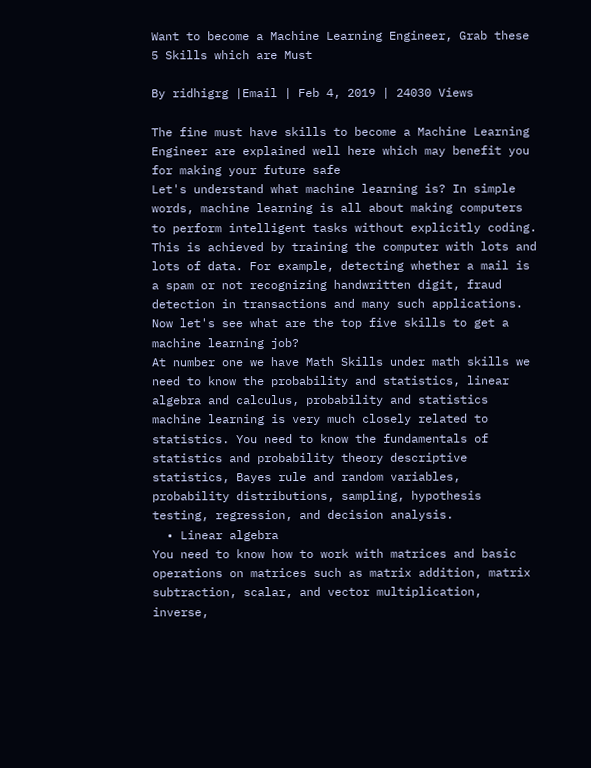Want to become a Machine Learning Engineer, Grab these 5 Skills which are Must

By ridhigrg |Email | Feb 4, 2019 | 24030 Views

The fine must have skills to become a Machine Learning Engineer are explained well here which may benefit you for making your future safe
Let's understand what machine learning is? In simple words, machine learning is all about making computers to perform intelligent tasks without explicitly coding. This is achieved by training the computer with lots and lots of data. For example, detecting whether a mail is a spam or not recognizing handwritten digit, fraud detection in transactions and many such applications. Now let's see what are the top five skills to get a machine learning job?
At number one we have Math Skills under math skills we need to know the probability and statistics, linear algebra and calculus, probability and statistics machine learning is very much closely related to statistics. You need to know the fundamentals of statistics and probability theory descriptive statistics, Bayes rule and random variables, probability distributions, sampling, hypothesis testing, regression, and decision analysis.
  • Linear algebra
You need to know how to work with matrices and basic operations on matrices such as matrix addition, matrix subtraction, scalar, and vector multiplication, inverse,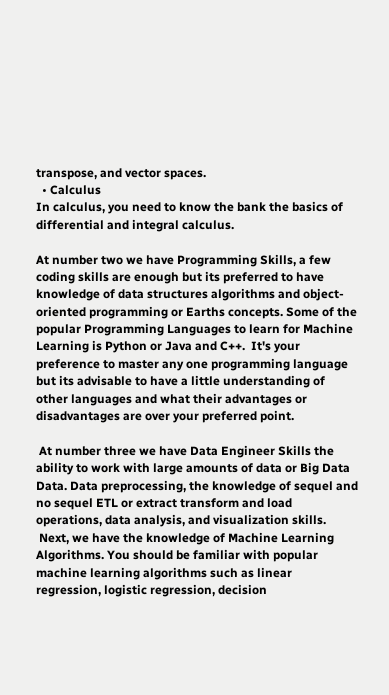transpose, and vector spaces.
  • Calculus
In calculus, you need to know the bank the basics of differential and integral calculus.

At number two we have Programming Skills, a few coding skills are enough but its preferred to have knowledge of data structures algorithms and object-oriented programming or Earths concepts. Some of the popular Programming Languages to learn for Machine Learning is Python or Java and C++.  It's your preference to master any one programming language but its advisable to have a little understanding of other languages and what their advantages or disadvantages are over your preferred point.

 At number three we have Data Engineer Skills the ability to work with large amounts of data or Big Data Data. Data preprocessing, the knowledge of sequel and no sequel ETL or extract transform and load operations, data analysis, and visualization skills.
 Next, we have the knowledge of Machine Learning Algorithms. You should be familiar with popular machine learning algorithms such as linear regression, logistic regression, decision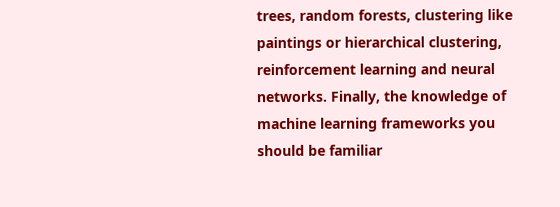trees, random forests, clustering like paintings or hierarchical clustering, reinforcement learning and neural networks. Finally, the knowledge of machine learning frameworks you should be familiar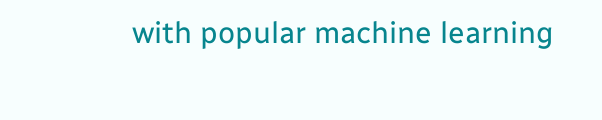with popular machine learning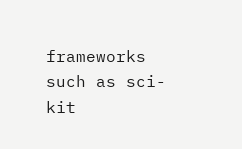frameworks such as sci-kit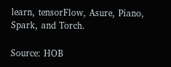learn, tensorFlow, Asure, Piano, Spark, and Torch.

Source: HOB